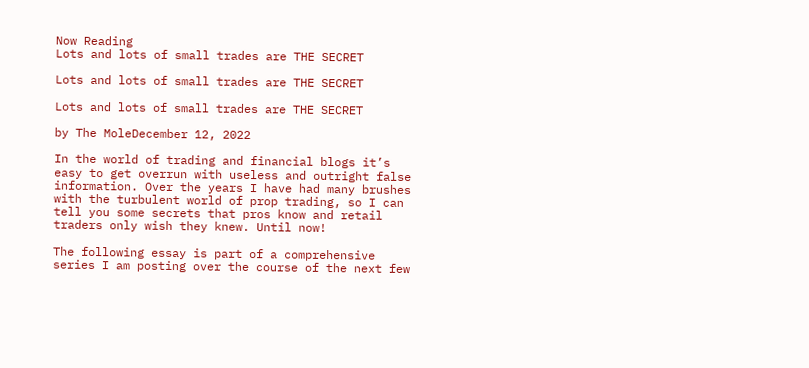Now Reading
Lots and lots of small trades are THE SECRET

Lots and lots of small trades are THE SECRET

Lots and lots of small trades are THE SECRET

by The MoleDecember 12, 2022

In the world of trading and financial blogs it’s easy to get overrun with useless and outright false information. Over the years I have had many brushes with the turbulent world of prop trading, so I can tell you some secrets that pros know and retail traders only wish they knew. Until now!

The following essay is part of a comprehensive series I am posting over the course of the next few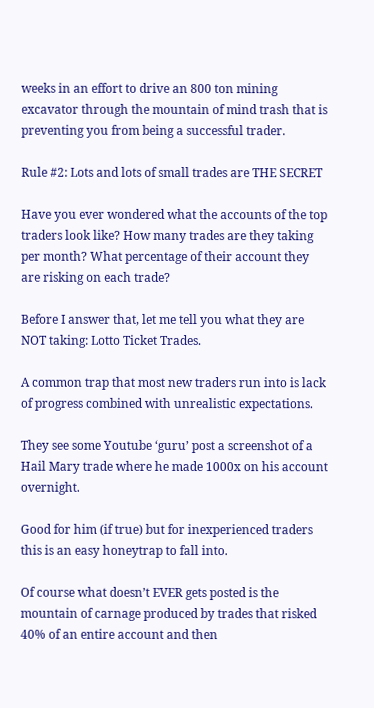weeks in an effort to drive an 800 ton mining excavator through the mountain of mind trash that is preventing you from being a successful trader.

Rule #2: Lots and lots of small trades are THE SECRET

Have you ever wondered what the accounts of the top traders look like? How many trades are they taking per month? What percentage of their account they are risking on each trade?

Before I answer that, let me tell you what they are NOT taking: Lotto Ticket Trades.

A common trap that most new traders run into is lack of progress combined with unrealistic expectations.

They see some Youtube ‘guru’ post a screenshot of a Hail Mary trade where he made 1000x on his account overnight.

Good for him (if true) but for inexperienced traders this is an easy honeytrap to fall into.

Of course what doesn’t EVER gets posted is the mountain of carnage produced by trades that risked 40% of an entire account and then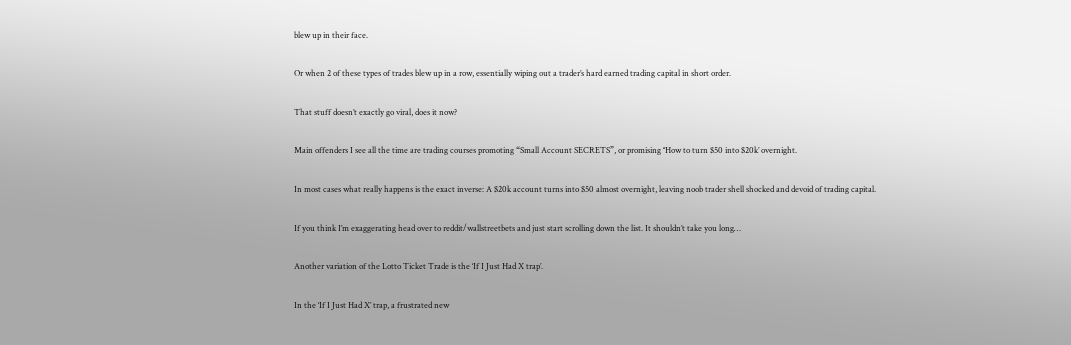blew up in their face.

Or when 2 of these types of trades blew up in a row, essentially wiping out a trader’s hard earned trading capital in short order.

That stuff doesn’t exactly go viral, does it now?

Main offenders I see all the time are trading courses promoting “Small Account SECRETS”, or promising ‘‘How to turn $50 into $20k’ overnight.

In most cases what really happens is the exact inverse: A $20k account turns into $50 almost overnight, leaving noob trader shell shocked and devoid of trading capital.

If you think I’m exaggerating head over to reddit/wallstreetbets and just start scrolling down the list. It shouldn’t take you long…

Another variation of the Lotto Ticket Trade is the ‘If I Just Had X trap’.

In the ‘If I Just Had X’ trap, a frustrated new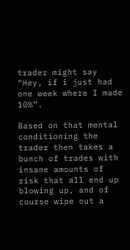trader might say “Hey, if i just had one week where I made 10%”.

Based on that mental conditioning the trader then takes a bunch of trades with insane amounts of risk that all end up blowing up, and of course wipe out a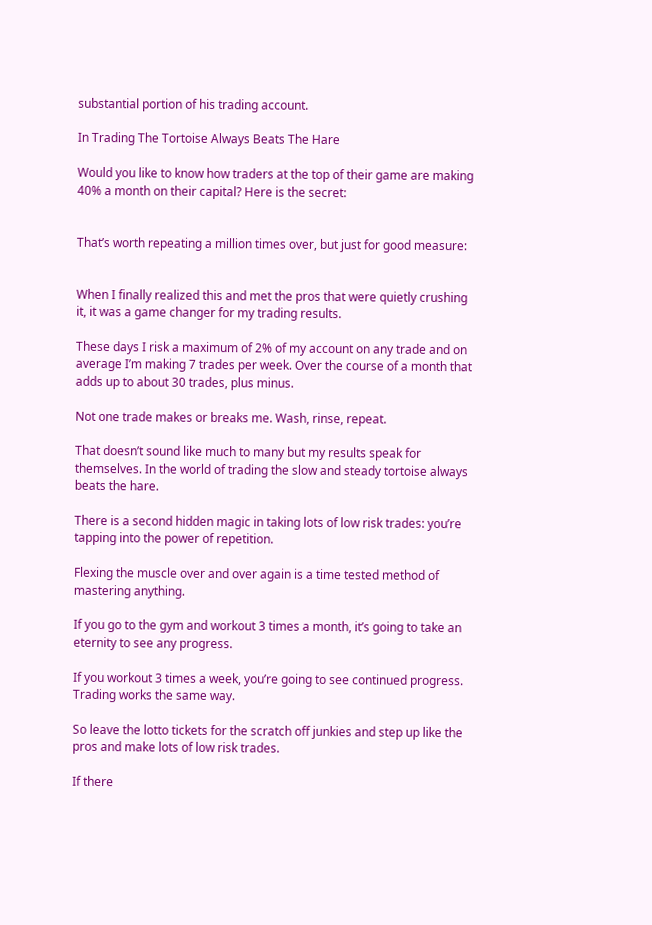substantial portion of his trading account.

In Trading The Tortoise Always Beats The Hare

Would you like to know how traders at the top of their game are making 40% a month on their capital? Here is the secret:


That’s worth repeating a million times over, but just for good measure:


When I finally realized this and met the pros that were quietly crushing it, it was a game changer for my trading results.

These days I risk a maximum of 2% of my account on any trade and on average I’m making 7 trades per week. Over the course of a month that adds up to about 30 trades, plus minus.

Not one trade makes or breaks me. Wash, rinse, repeat.

That doesn’t sound like much to many but my results speak for themselves. In the world of trading the slow and steady tortoise always beats the hare.

There is a second hidden magic in taking lots of low risk trades: you’re tapping into the power of repetition.

Flexing the muscle over and over again is a time tested method of mastering anything.

If you go to the gym and workout 3 times a month, it’s going to take an eternity to see any progress.

If you workout 3 times a week, you’re going to see continued progress. Trading works the same way.

So leave the lotto tickets for the scratch off junkies and step up like the pros and make lots of low risk trades.

If there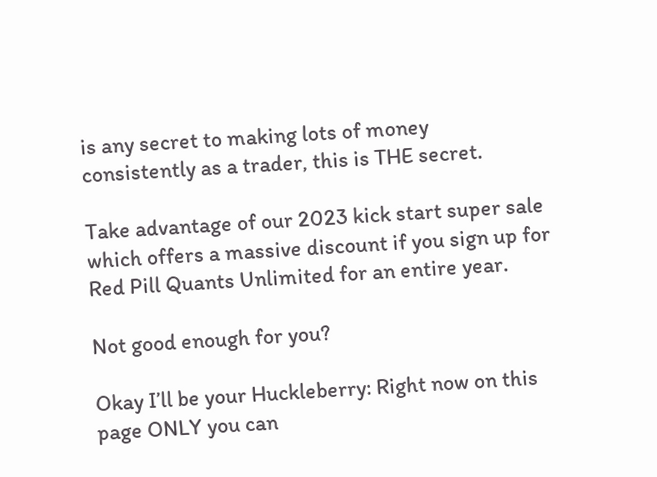is any secret to making lots of money consistently as a trader, this is THE secret.

Take advantage of our 2023 kick start super sale which offers a massive discount if you sign up for Red Pill Quants Unlimited for an entire year.

Not good enough for you?

Okay I’ll be your Huckleberry: Right now on this page ONLY you can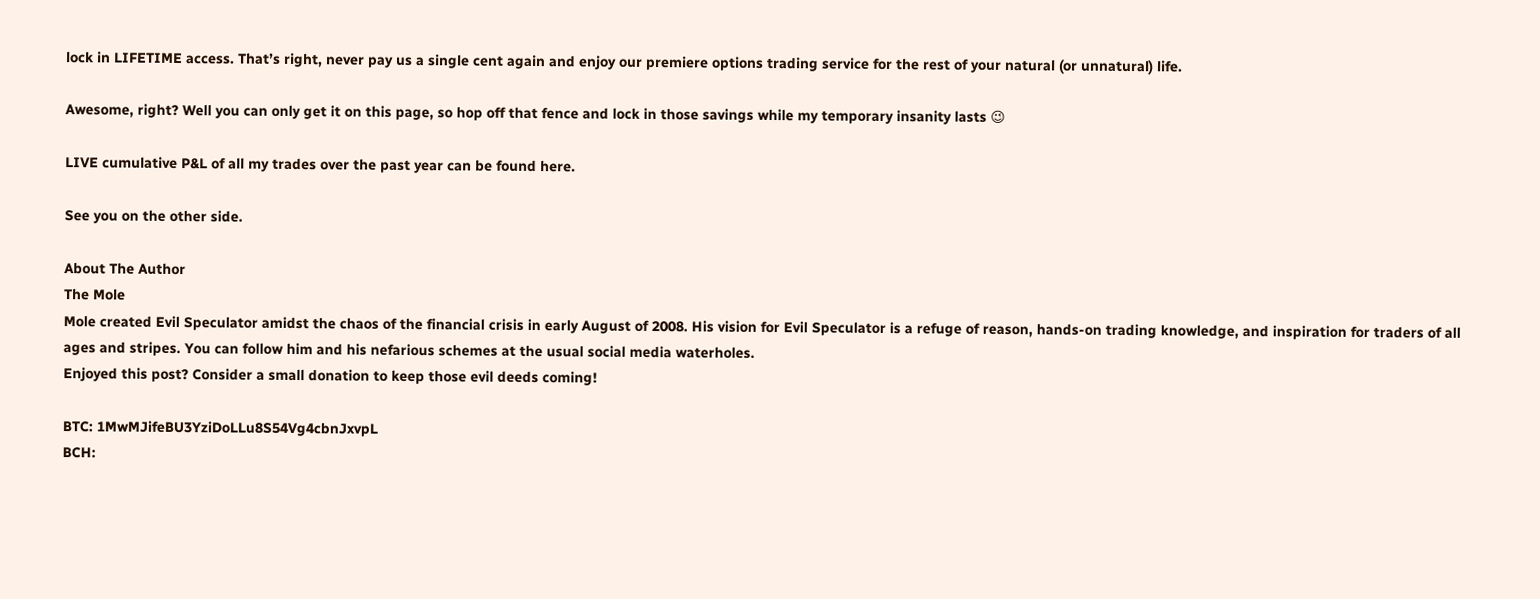lock in LIFETIME access. That’s right, never pay us a single cent again and enjoy our premiere options trading service for the rest of your natural (or unnatural) life.

Awesome, right? Well you can only get it on this page, so hop off that fence and lock in those savings while my temporary insanity lasts 😉

LIVE cumulative P&L of all my trades over the past year can be found here.

See you on the other side.

About The Author
The Mole
Mole created Evil Speculator amidst the chaos of the financial crisis in early August of 2008. His vision for Evil Speculator is a refuge of reason, hands-on trading knowledge, and inspiration for traders of all ages and stripes. You can follow him and his nefarious schemes at the usual social media waterholes.
Enjoyed this post? Consider a small donation to keep those evil deeds coming!

BTC: 1MwMJifeBU3YziDoLLu8S54Vg4cbnJxvpL
BCH: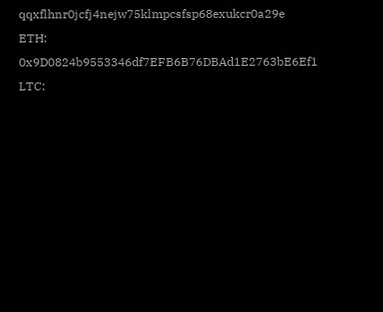qqxflhnr0jcfj4nejw75klmpcsfsp68exukcr0a29e
ETH: 0x9D0824b9553346df7EFB6B76DBAd1E2763bE6Ef1
LTC: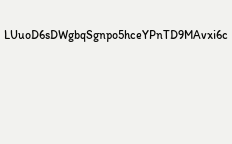LUuoD6sDWgbqSgnpo5hceYPnTD9MAvxi6c